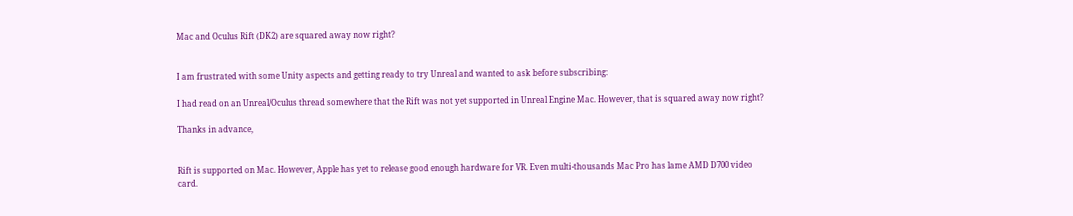Mac and Oculus Rift (DK2) are squared away now right?


I am frustrated with some Unity aspects and getting ready to try Unreal and wanted to ask before subscribing:

I had read on an Unreal/Oculus thread somewhere that the Rift was not yet supported in Unreal Engine Mac. However, that is squared away now right?

Thanks in advance,


Rift is supported on Mac. However, Apple has yet to release good enough hardware for VR. Even multi-thousands Mac Pro has lame AMD D700 video card.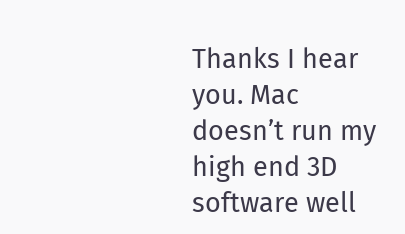Thanks I hear you. Mac doesn’t run my high end 3D software well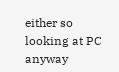either so looking at PC anyway